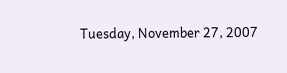Tuesday, November 27, 2007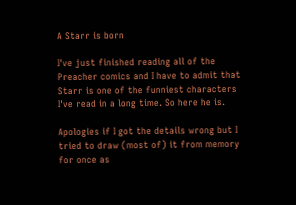A Starr is born

I've just finished reading all of the Preacher comics and I have to admit that Starr is one of the funniest characters I've read in a long time. So here he is.

Apologies if I got the details wrong but I tried to draw (most of) it from memory for once as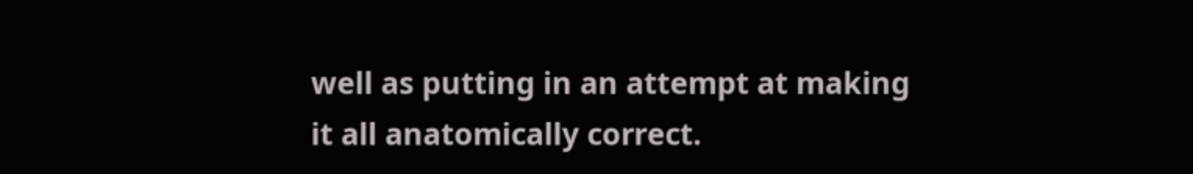well as putting in an attempt at making it all anatomically correct.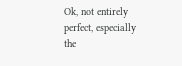Ok, not entirely perfect, especially the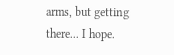arms, but getting there... I hope.